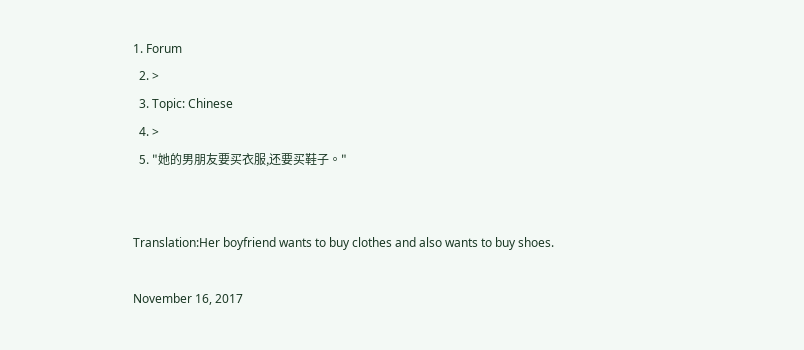1. Forum
  2. >
  3. Topic: Chinese
  4. >
  5. "她的男朋友要买衣服,还要买鞋子。"


Translation:Her boyfriend wants to buy clothes and also wants to buy shoes.

November 16, 2017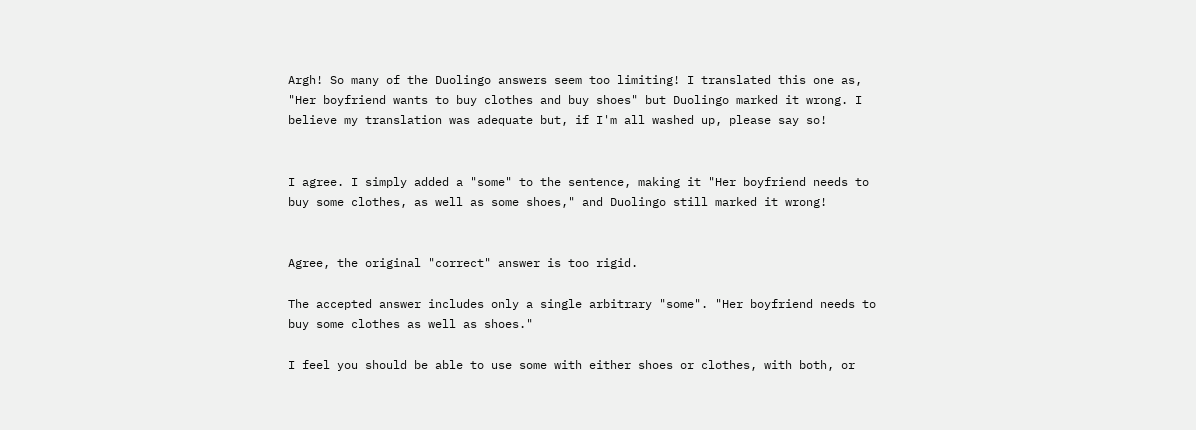Argh! So many of the Duolingo answers seem too limiting! I translated this one as, "Her boyfriend wants to buy clothes and buy shoes" but Duolingo marked it wrong. I believe my translation was adequate but, if I'm all washed up, please say so!


I agree. I simply added a "some" to the sentence, making it "Her boyfriend needs to buy some clothes, as well as some shoes," and Duolingo still marked it wrong!


Agree, the original "correct" answer is too rigid.

The accepted answer includes only a single arbitrary "some". "Her boyfriend needs to buy some clothes as well as shoes."

I feel you should be able to use some with either shoes or clothes, with both, or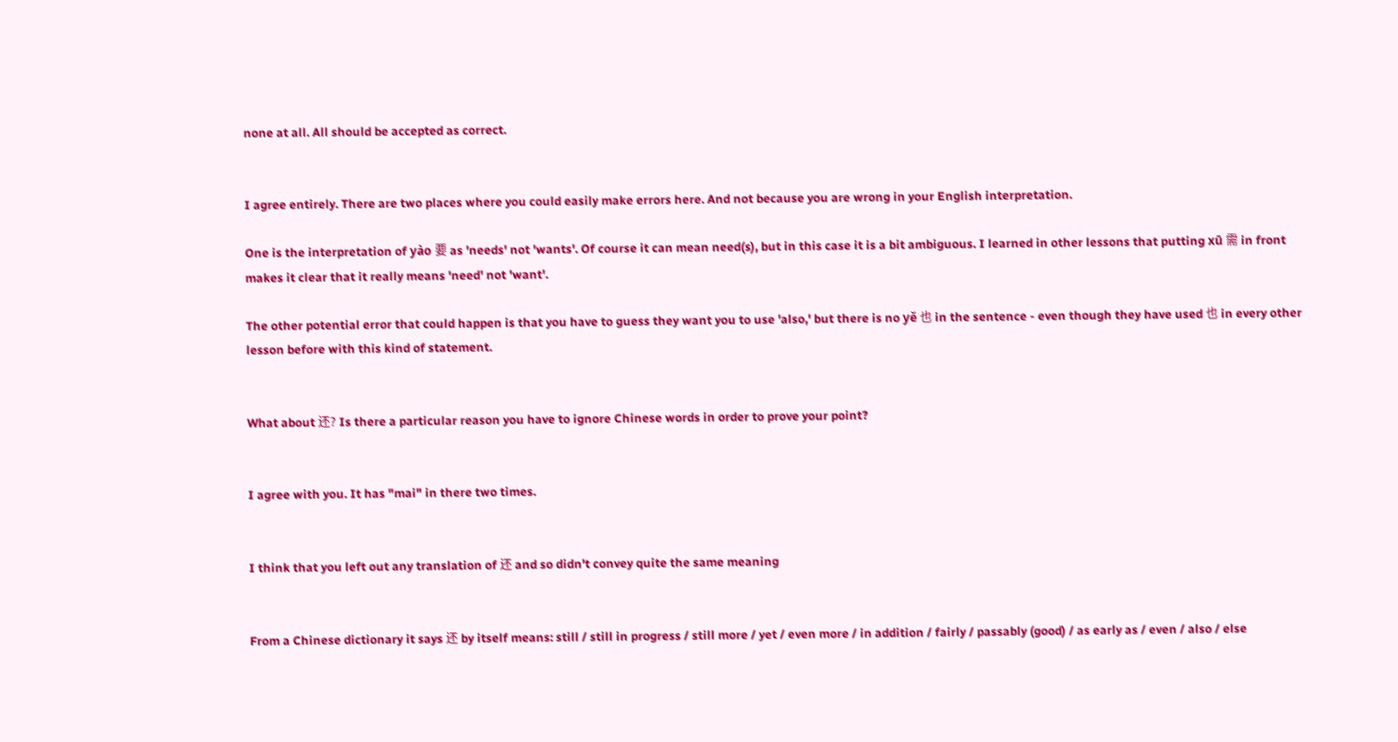none at all. All should be accepted as correct.


I agree entirely. There are two places where you could easily make errors here. And not because you are wrong in your English interpretation.

One is the interpretation of yào 要 as 'needs' not 'wants'. Of course it can mean need(s), but in this case it is a bit ambiguous. I learned in other lessons that putting xū 需 in front makes it clear that it really means 'need' not 'want'.

The other potential error that could happen is that you have to guess they want you to use 'also,' but there is no yě 也 in the sentence - even though they have used 也 in every other lesson before with this kind of statement.


What about 还? Is there a particular reason you have to ignore Chinese words in order to prove your point?


I agree with you. It has "mai" in there two times.


I think that you left out any translation of 还 and so didn't convey quite the same meaning


From a Chinese dictionary it says 还 by itself means: still / still in progress / still more / yet / even more / in addition / fairly / passably (good) / as early as / even / also / else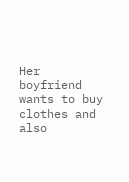Her boyfriend wants to buy clothes and also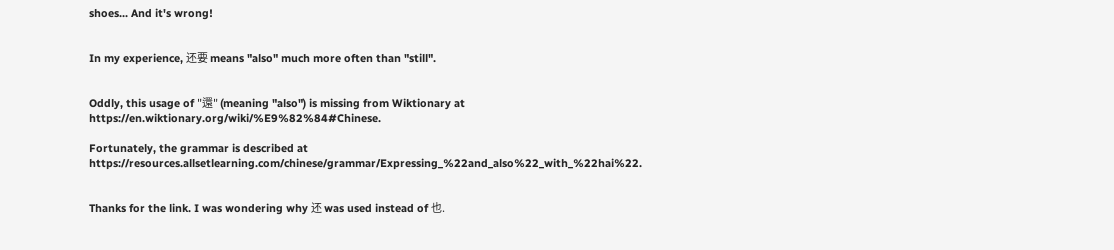shoes... And it's wrong!


In my experience, 还要 means "also" much more often than "still".


Oddly, this usage of "還" (meaning "also") is missing from Wiktionary at https://en.wiktionary.org/wiki/%E9%82%84#Chinese.

Fortunately, the grammar is described at https://resources.allsetlearning.com/chinese/grammar/Expressing_%22and_also%22_with_%22hai%22.


Thanks for the link. I was wondering why 还 was used instead of 也.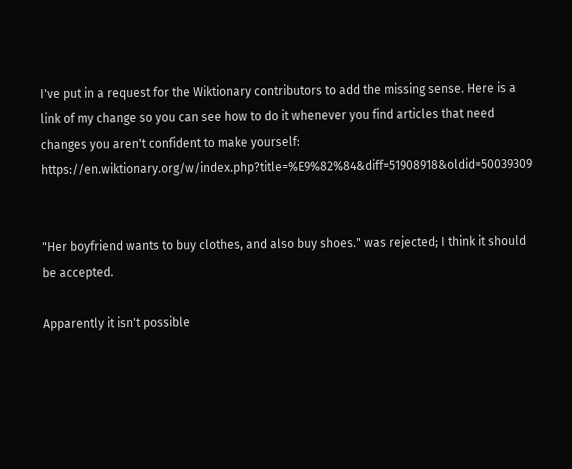I've put in a request for the Wiktionary contributors to add the missing sense. Here is a link of my change so you can see how to do it whenever you find articles that need changes you aren't confident to make yourself: https://en.wiktionary.org/w/index.php?title=%E9%82%84&diff=51908918&oldid=50039309


"Her boyfriend wants to buy clothes, and also buy shoes." was rejected; I think it should be accepted.

Apparently it isn't possible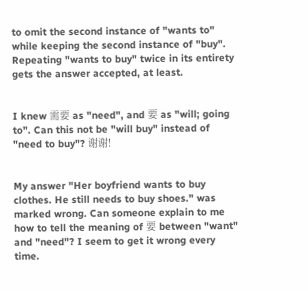to omit the second instance of "wants to" while keeping the second instance of "buy". Repeating "wants to buy" twice in its entirety gets the answer accepted, at least.


I knew 需要 as "need", and 要 as "will; going to". Can this not be "will buy" instead of "need to buy"? 谢谢!


My answer "Her boyfriend wants to buy clothes. He still needs to buy shoes." was marked wrong. Can someone explain to me how to tell the meaning of 要 between "want" and "need"? I seem to get it wrong every time.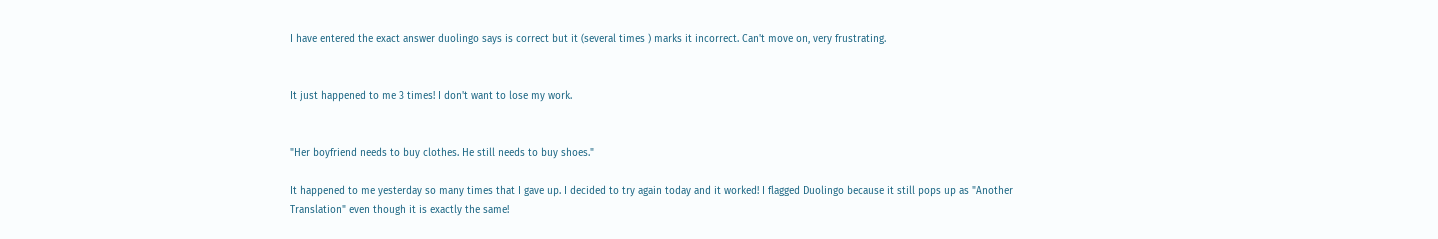I have entered the exact answer duolingo says is correct but it (several times ) marks it incorrect. Can't move on, very frustrating.


It just happened to me 3 times! I don't want to lose my work.


"Her boyfriend needs to buy clothes. He still needs to buy shoes."

It happened to me yesterday so many times that I gave up. I decided to try again today and it worked! I flagged Duolingo because it still pops up as "Another Translation" even though it is exactly the same!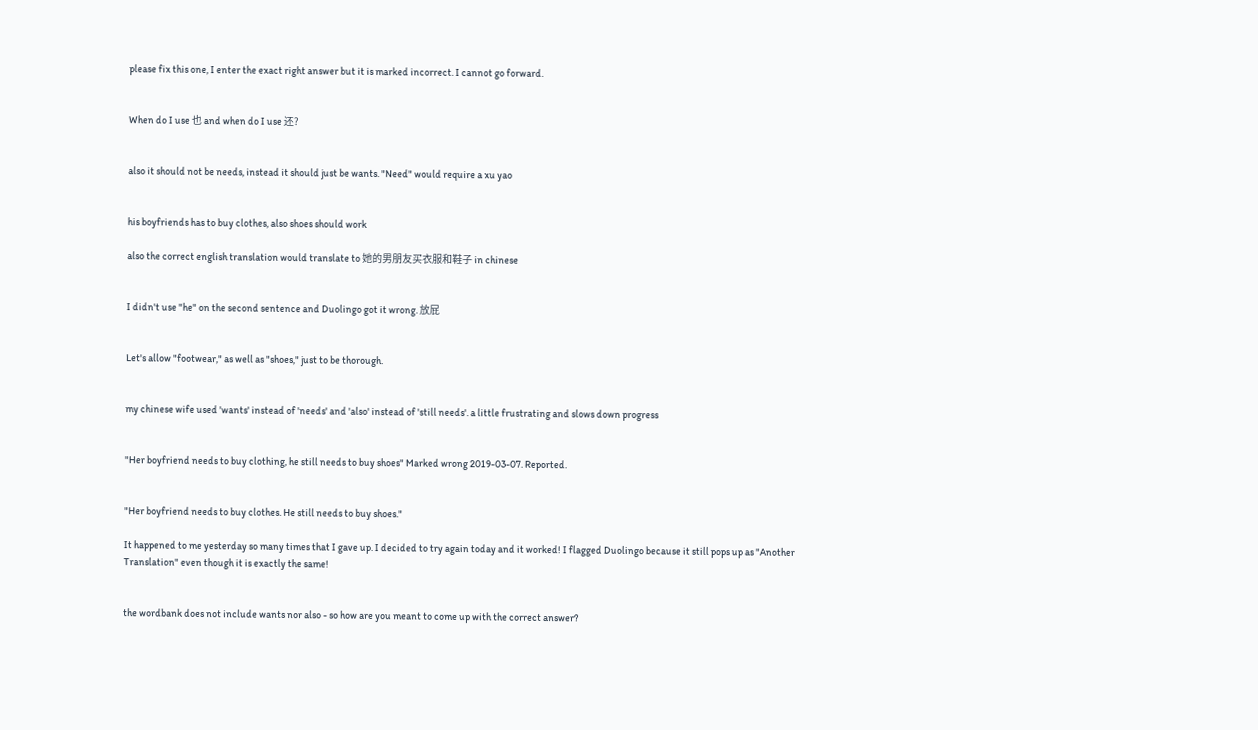please fix this one, I enter the exact right answer but it is marked incorrect. I cannot go forward.


When do I use 也 and when do I use 还?


also it should not be needs, instead it should just be wants. "Need" would require a xu yao


his boyfriends has to buy clothes, also shoes should work

also the correct english translation would translate to 她的男朋友买衣服和鞋子 in chinese


I didn't use "he" on the second sentence and Duolingo got it wrong. 放屁


Let's allow "footwear," as well as "shoes," just to be thorough.


my chinese wife used 'wants' instead of 'needs' and 'also' instead of 'still needs'. a little frustrating and slows down progress


"Her boyfriend needs to buy clothing, he still needs to buy shoes" Marked wrong 2019-03-07. Reported.


"Her boyfriend needs to buy clothes. He still needs to buy shoes."

It happened to me yesterday so many times that I gave up. I decided to try again today and it worked! I flagged Duolingo because it still pops up as "Another Translation" even though it is exactly the same!


the wordbank does not include wants nor also - so how are you meant to come up with the correct answer?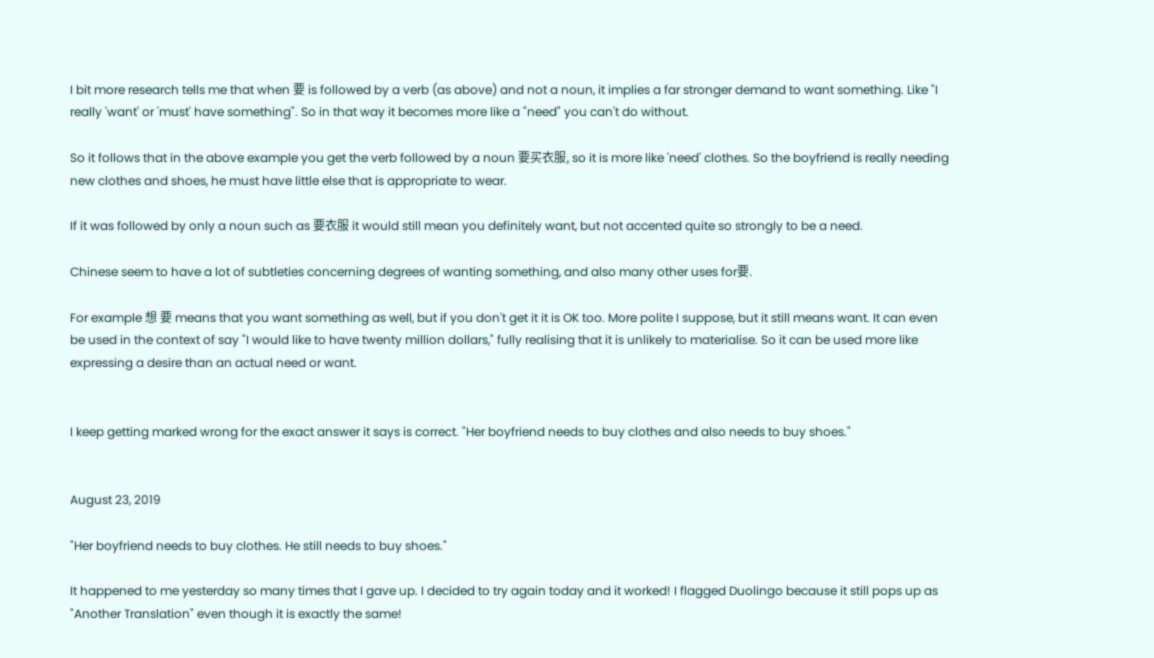I bit more research tells me that when 要 is followed by a verb (as above) and not a noun, it implies a far stronger demand to want something. Like "I really 'want' or 'must' have something". So in that way it becomes more like a "need" you can't do without.

So it follows that in the above example you get the verb followed by a noun 要买衣服, so it is more like 'need' clothes. So the boyfriend is really needing new clothes and shoes, he must have little else that is appropriate to wear.

If it was followed by only a noun such as 要衣服 it would still mean you definitely want, but not accented quite so strongly to be a need.

Chinese seem to have a lot of subtleties concerning degrees of wanting something, and also many other uses for要.

For example 想 要 means that you want something as well, but if you don't get it it is OK too. More polite I suppose, but it still means want. It can even be used in the context of say "I would like to have twenty million dollars," fully realising that it is unlikely to materialise. So it can be used more like expressing a desire than an actual need or want.


I keep getting marked wrong for the exact answer it says is correct. "Her boyfriend needs to buy clothes and also needs to buy shoes."


August 23, 2019

"Her boyfriend needs to buy clothes. He still needs to buy shoes."

It happened to me yesterday so many times that I gave up. I decided to try again today and it worked! I flagged Duolingo because it still pops up as "Another Translation" even though it is exactly the same!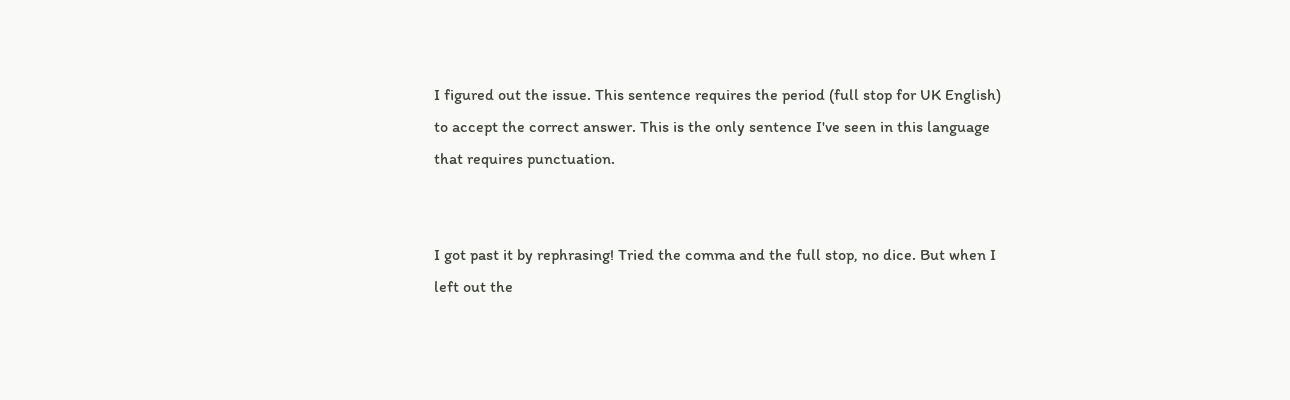I figured out the issue. This sentence requires the period (full stop for UK English) to accept the correct answer. This is the only sentence I've seen in this language that requires punctuation.


I got past it by rephrasing! Tried the comma and the full stop, no dice. But when I left out the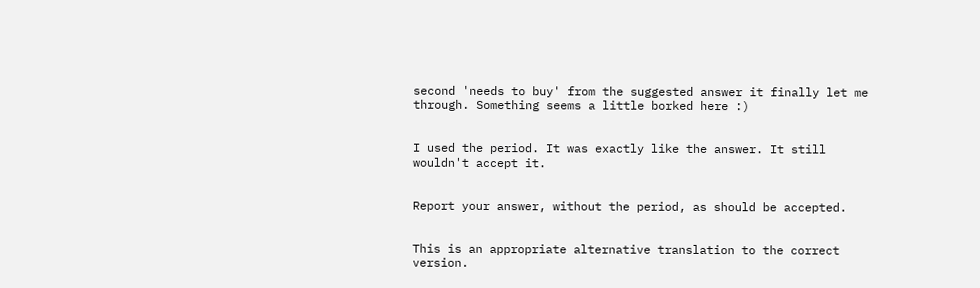second 'needs to buy' from the suggested answer it finally let me through. Something seems a little borked here :)


I used the period. It was exactly like the answer. It still wouldn't accept it.


Report your answer, without the period, as should be accepted.


This is an appropriate alternative translation to the correct version.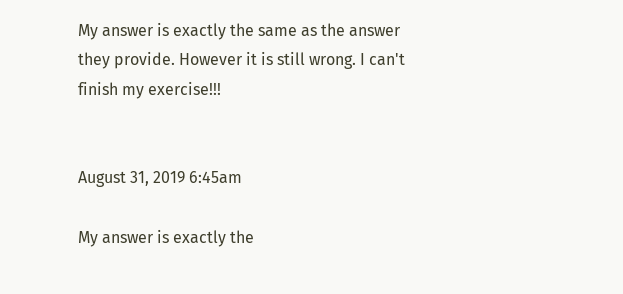My answer is exactly the same as the answer they provide. However it is still wrong. I can't finish my exercise!!!


August 31, 2019 6:45am

My answer is exactly the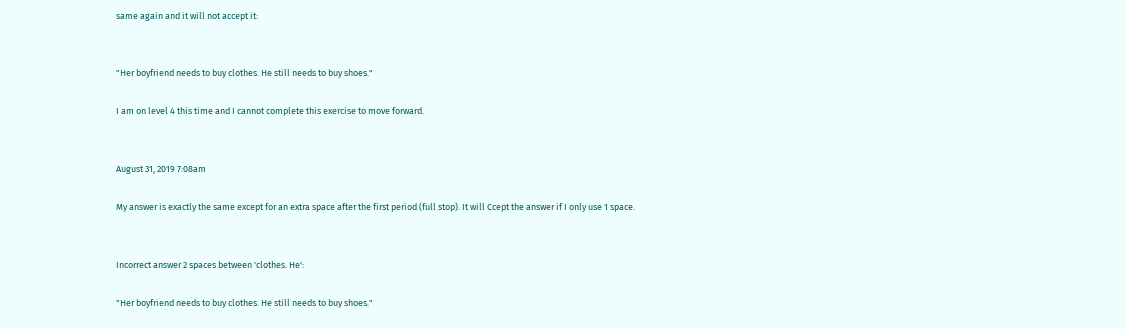same again and it will not accept it:


"Her boyfriend needs to buy clothes. He still needs to buy shoes."

I am on level 4 this time and I cannot complete this exercise to move forward.


August 31, 2019 7:08am

My answer is exactly the same except for an extra space after the first period (full stop). It will Ccept the answer if I only use 1 space.


Incorrect answer 2 spaces between 'clothes. He':

"Her boyfriend needs to buy clothes. He still needs to buy shoes."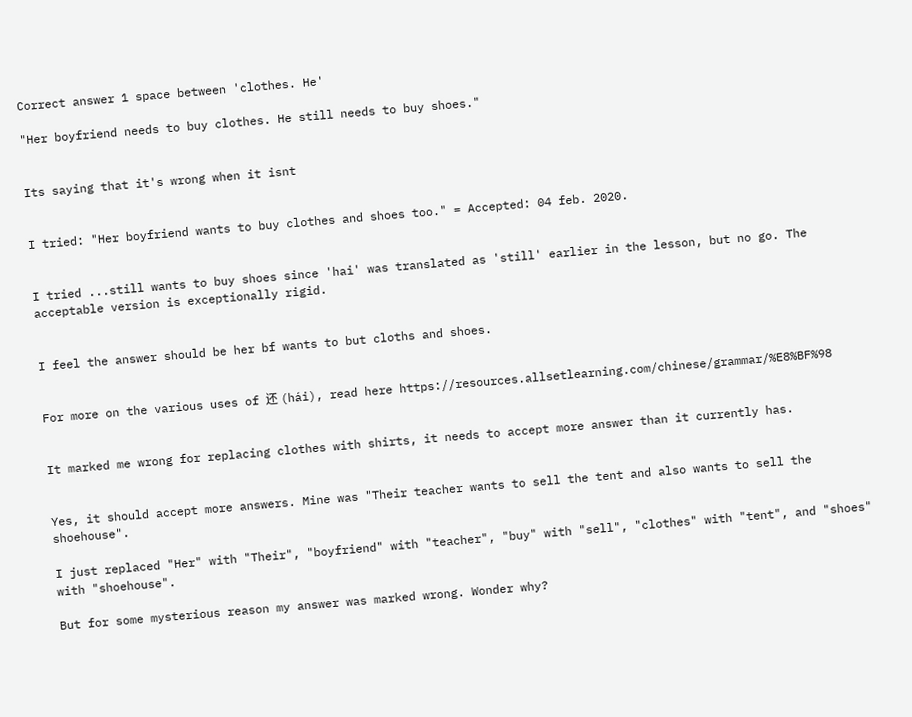Correct answer 1 space between 'clothes. He'

"Her boyfriend needs to buy clothes. He still needs to buy shoes."


Its saying that it's wrong when it isnt


I tried: "Her boyfriend wants to buy clothes and shoes too." = Accepted: 04 feb. 2020.


I tried ...still wants to buy shoes since 'hai' was translated as 'still' earlier in the lesson, but no go. The acceptable version is exceptionally rigid.


I feel the answer should be her bf wants to but cloths and shoes.


For more on the various uses of 还 (hái), read here https://resources.allsetlearning.com/chinese/grammar/%E8%BF%98


It marked me wrong for replacing clothes with shirts, it needs to accept more answer than it currently has.


Yes, it should accept more answers. Mine was "Their teacher wants to sell the tent and also wants to sell the shoehouse".

I just replaced "Her" with "Their", "boyfriend" with "teacher", "buy" with "sell", "clothes" with "tent", and "shoes" with "shoehouse".

But for some mysterious reason my answer was marked wrong. Wonder why?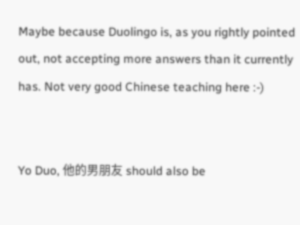Maybe because Duolingo is, as you rightly pointed out, not accepting more answers than it currently has. Not very good Chinese teaching here :-)


Yo Duo, 他的男朋友 should also be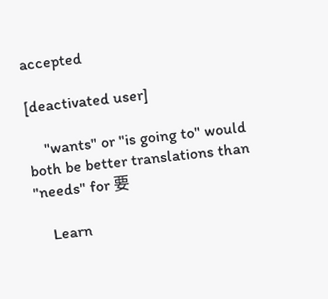accepted

[deactivated user]

    "wants" or "is going to" would both be better translations than "needs" for 要

    Learn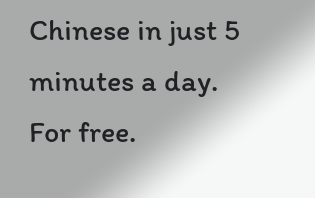Chinese in just 5 minutes a day. For free.